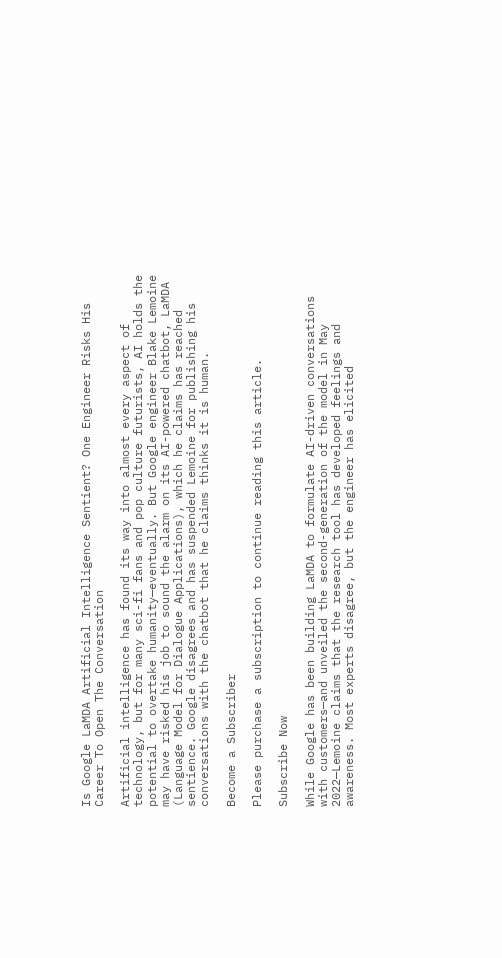Is Google LaMDA Artificial Intelligence Sentient? One Engineer Risks His Career To Open The Conversation

Artificial intelligence has found its way into almost every aspect of technology, but for many sci-fi fans and pop culture futurists, AI holds the potential to overtake humanity—eventually. But Google engineer Blake Lemoine may have risked his job to sound the alarm on its AI-powered chatbot, LaMDA (Language Model for Dialogue Applications), which he claims has reached sentience. Google disagrees and has suspended Lemoine for publishing his conversations with the chatbot that he claims thinks it is human.

Become a Subscriber

Please purchase a subscription to continue reading this article.

Subscribe Now

While Google has been building LaMDA to formulate AI-driven conversations with customers—and unveiled the second-generation of the model in May 2022—Lemoine claims that the research tool has developed feelings and awareness. Most experts disagree, but the engineer has elicited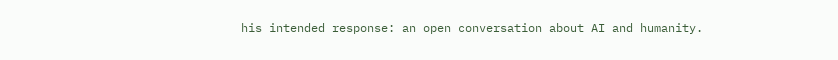his intended response: an open conversation about AI and humanity.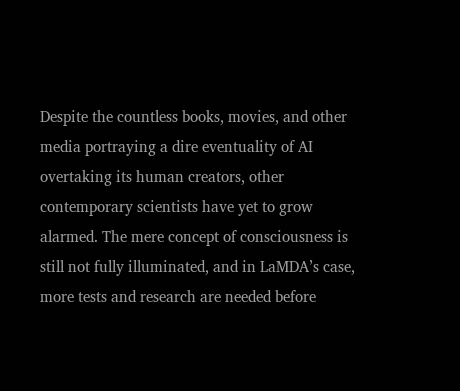Despite the countless books, movies, and other media portraying a dire eventuality of AI overtaking its human creators, other contemporary scientists have yet to grow alarmed. The mere concept of consciousness is still not fully illuminated, and in LaMDA’s case, more tests and research are needed before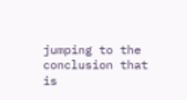jumping to the conclusion that is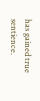has gained true sentience.